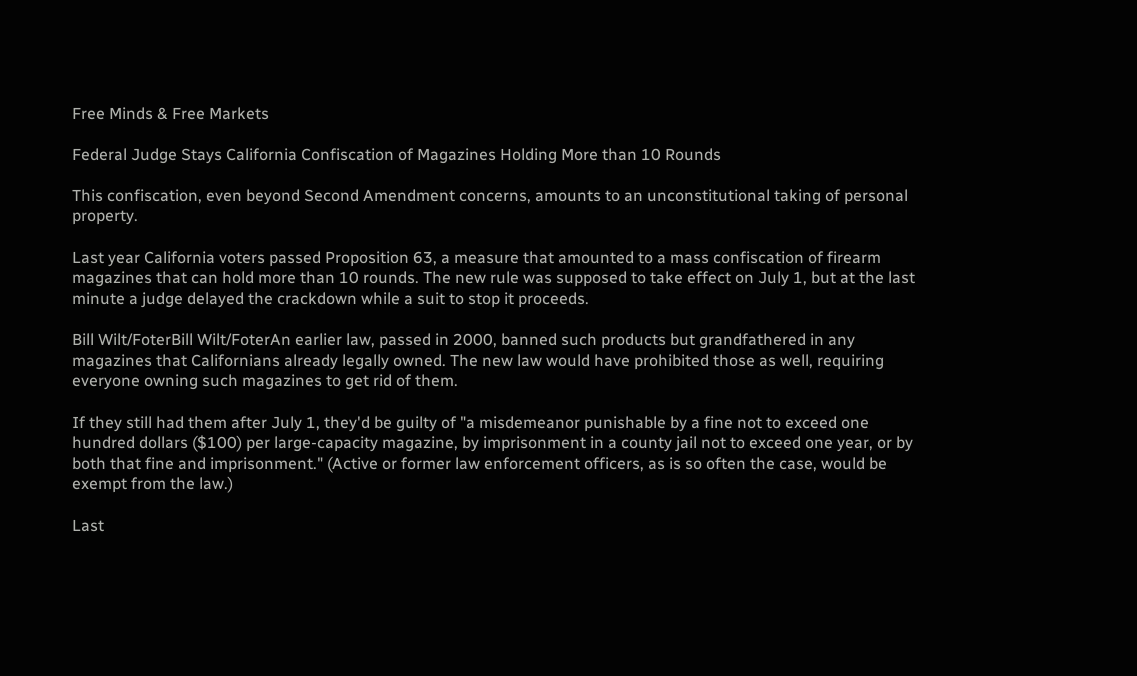Free Minds & Free Markets

Federal Judge Stays California Confiscation of Magazines Holding More than 10 Rounds

This confiscation, even beyond Second Amendment concerns, amounts to an unconstitutional taking of personal property.

Last year California voters passed Proposition 63, a measure that amounted to a mass confiscation of firearm magazines that can hold more than 10 rounds. The new rule was supposed to take effect on July 1, but at the last minute a judge delayed the crackdown while a suit to stop it proceeds.

Bill Wilt/FoterBill Wilt/FoterAn earlier law, passed in 2000, banned such products but grandfathered in any magazines that Californians already legally owned. The new law would have prohibited those as well, requiring everyone owning such magazines to get rid of them.

If they still had them after July 1, they'd be guilty of "a misdemeanor punishable by a fine not to exceed one hundred dollars ($100) per large-capacity magazine, by imprisonment in a county jail not to exceed one year, or by both that fine and imprisonment." (Active or former law enforcement officers, as is so often the case, would be exempt from the law.)

Last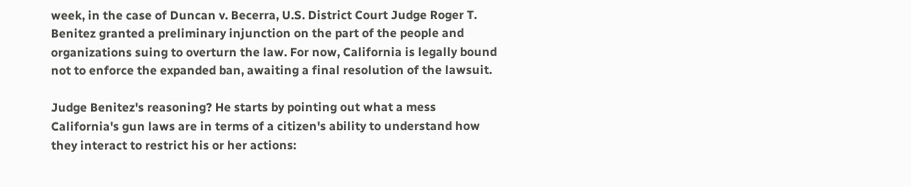week, in the case of Duncan v. Becerra, U.S. District Court Judge Roger T. Benitez granted a preliminary injunction on the part of the people and organizations suing to overturn the law. For now, California is legally bound not to enforce the expanded ban, awaiting a final resolution of the lawsuit.

Judge Benitez's reasoning? He starts by pointing out what a mess California's gun laws are in terms of a citizen's ability to understand how they interact to restrict his or her actions: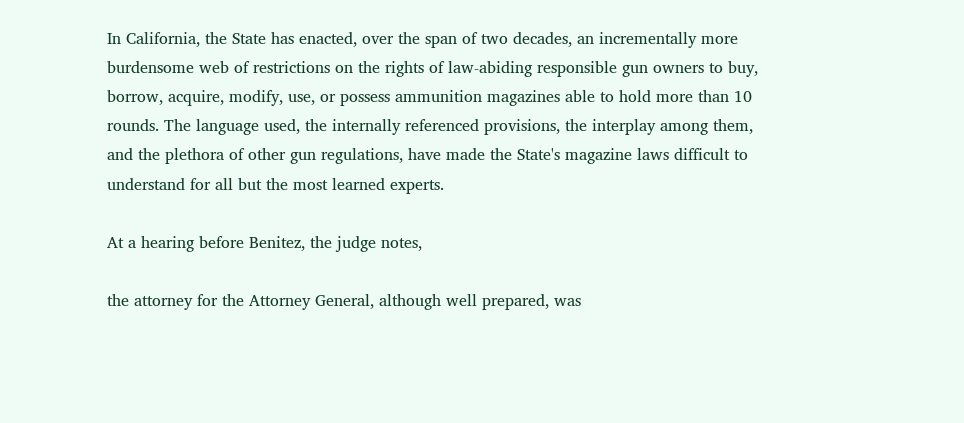In California, the State has enacted, over the span of two decades, an incrementally more burdensome web of restrictions on the rights of law-abiding responsible gun owners to buy, borrow, acquire, modify, use, or possess ammunition magazines able to hold more than 10 rounds. The language used, the internally referenced provisions, the interplay among them, and the plethora of other gun regulations, have made the State's magazine laws difficult to understand for all but the most learned experts.

At a hearing before Benitez, the judge notes,

the attorney for the Attorney General, although well prepared, was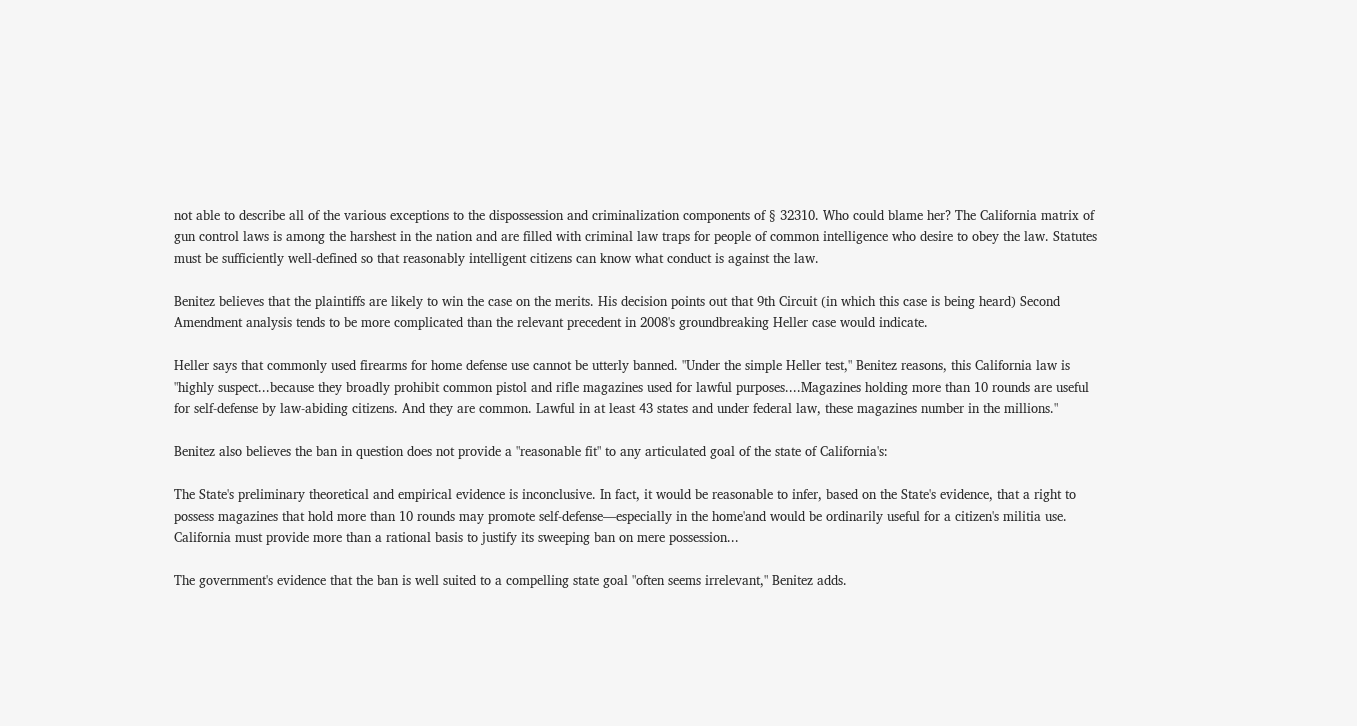not able to describe all of the various exceptions to the dispossession and criminalization components of § 32310. Who could blame her? The California matrix of gun control laws is among the harshest in the nation and are filled with criminal law traps for people of common intelligence who desire to obey the law. Statutes must be sufficiently well-defined so that reasonably intelligent citizens can know what conduct is against the law.

Benitez believes that the plaintiffs are likely to win the case on the merits. His decision points out that 9th Circuit (in which this case is being heard) Second Amendment analysis tends to be more complicated than the relevant precedent in 2008's groundbreaking Heller case would indicate.

Heller says that commonly used firearms for home defense use cannot be utterly banned. "Under the simple Heller test," Benitez reasons, this California law is "highly suspect...because they broadly prohibit common pistol and rifle magazines used for lawful purposes....Magazines holding more than 10 rounds are useful for self-defense by law-abiding citizens. And they are common. Lawful in at least 43 states and under federal law, these magazines number in the millions."

Benitez also believes the ban in question does not provide a "reasonable fit" to any articulated goal of the state of California's:

The State's preliminary theoretical and empirical evidence is inconclusive. In fact, it would be reasonable to infer, based on the State's evidence, that a right to possess magazines that hold more than 10 rounds may promote self-defense—especially in the home'and would be ordinarily useful for a citizen's militia use. California must provide more than a rational basis to justify its sweeping ban on mere possession...

The government's evidence that the ban is well suited to a compelling state goal "often seems irrelevant," Benitez adds.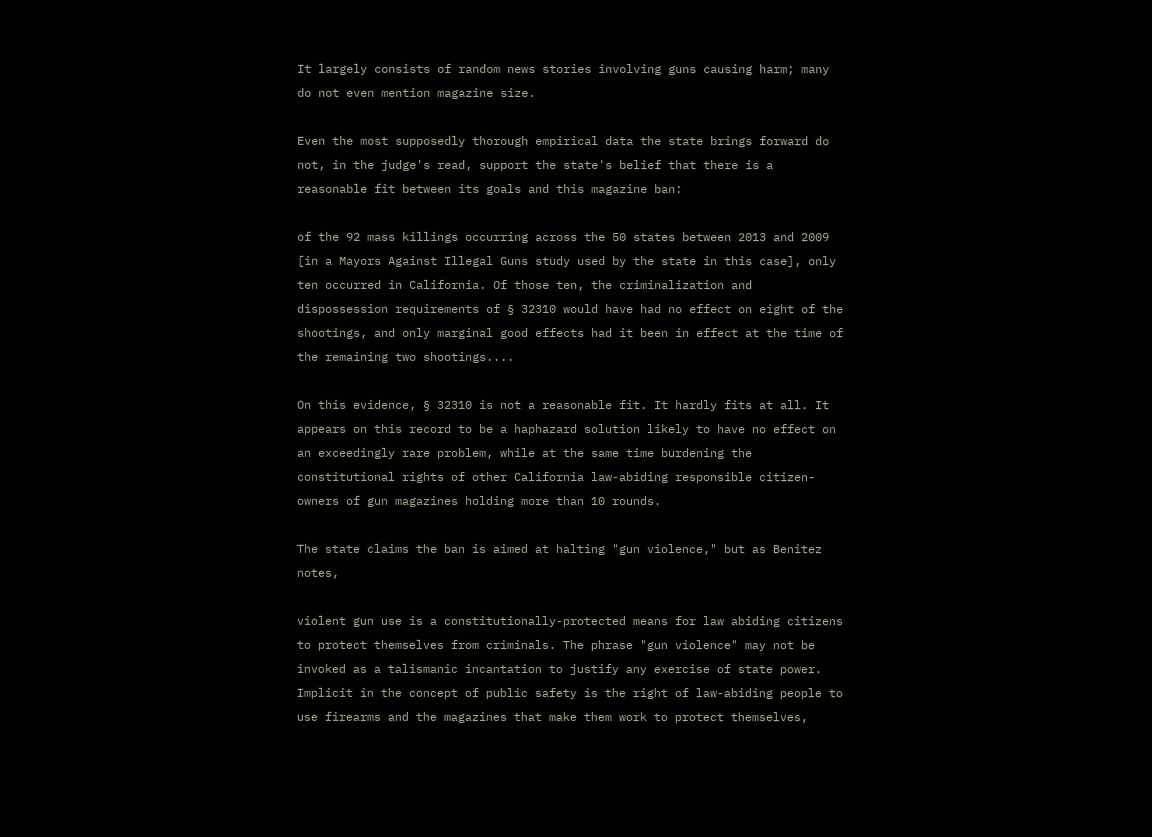It largely consists of random news stories involving guns causing harm; many do not even mention magazine size.

Even the most supposedly thorough empirical data the state brings forward do not, in the judge's read, support the state's belief that there is a reasonable fit between its goals and this magazine ban:

of the 92 mass killings occurring across the 50 states between 2013 and 2009 [in a Mayors Against Illegal Guns study used by the state in this case], only ten occurred in California. Of those ten, the criminalization and dispossession requirements of § 32310 would have had no effect on eight of the shootings, and only marginal good effects had it been in effect at the time of the remaining two shootings....

On this evidence, § 32310 is not a reasonable fit. It hardly fits at all. It appears on this record to be a haphazard solution likely to have no effect on an exceedingly rare problem, while at the same time burdening the constitutional rights of other California law-abiding responsible citizen-owners of gun magazines holding more than 10 rounds.

The state claims the ban is aimed at halting "gun violence," but as Benitez notes,

violent gun use is a constitutionally-protected means for law abiding citizens to protect themselves from criminals. The phrase "gun violence" may not be invoked as a talismanic incantation to justify any exercise of state power. Implicit in the concept of public safety is the right of law-abiding people to use firearms and the magazines that make them work to protect themselves,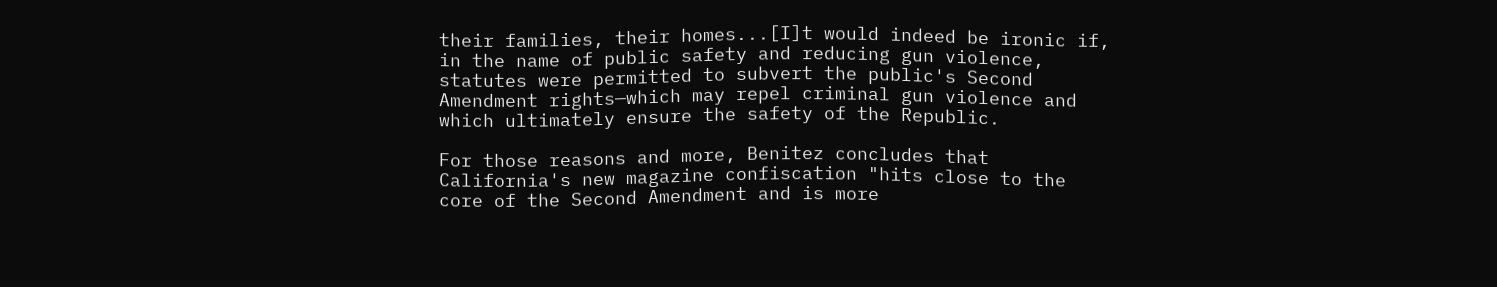their families, their homes...[I]t would indeed be ironic if, in the name of public safety and reducing gun violence, statutes were permitted to subvert the public's Second Amendment rights—which may repel criminal gun violence and which ultimately ensure the safety of the Republic.

For those reasons and more, Benitez concludes that California's new magazine confiscation "hits close to the core of the Second Amendment and is more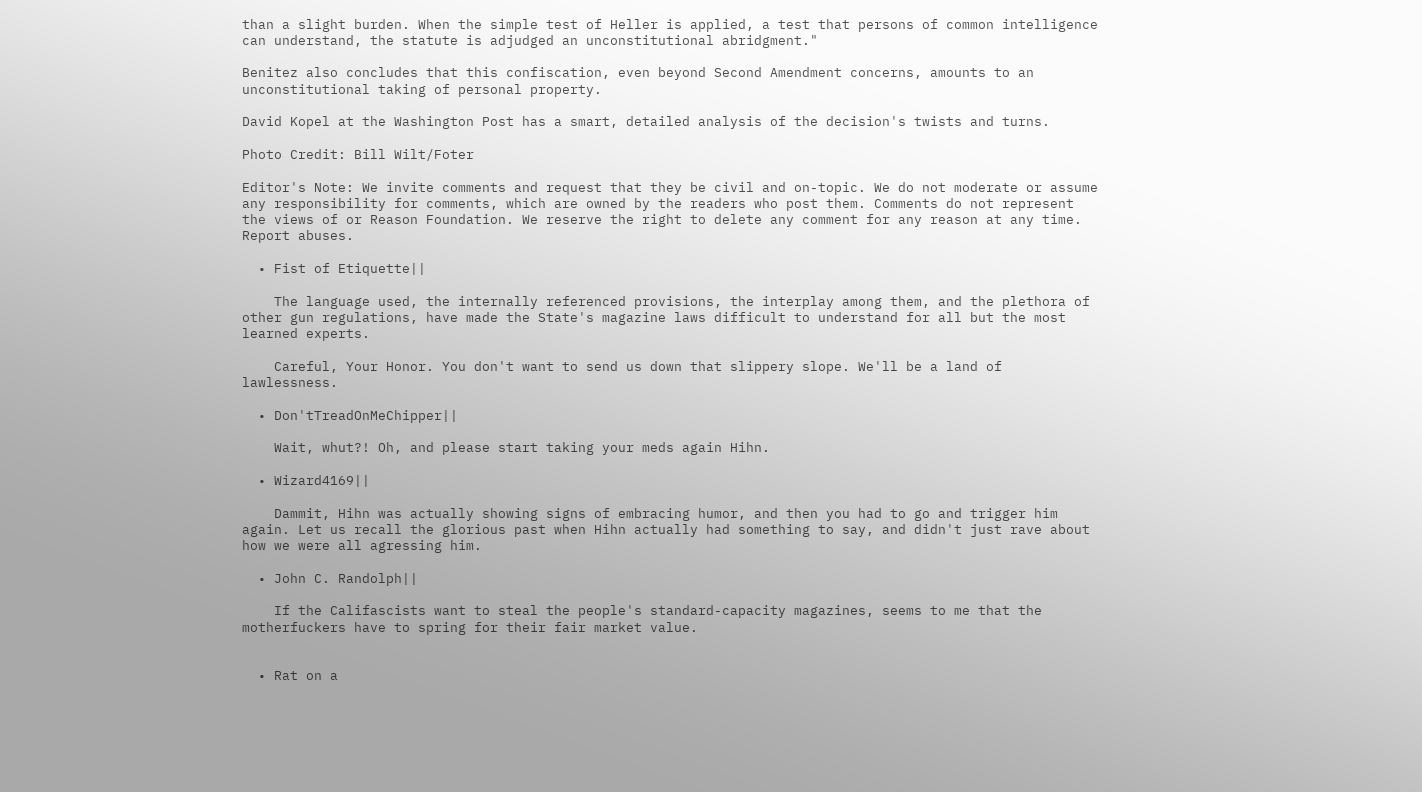than a slight burden. When the simple test of Heller is applied, a test that persons of common intelligence can understand, the statute is adjudged an unconstitutional abridgment."

Benitez also concludes that this confiscation, even beyond Second Amendment concerns, amounts to an unconstitutional taking of personal property.

David Kopel at the Washington Post has a smart, detailed analysis of the decision's twists and turns.

Photo Credit: Bill Wilt/Foter

Editor's Note: We invite comments and request that they be civil and on-topic. We do not moderate or assume any responsibility for comments, which are owned by the readers who post them. Comments do not represent the views of or Reason Foundation. We reserve the right to delete any comment for any reason at any time. Report abuses.

  • Fist of Etiquette||

    The language used, the internally referenced provisions, the interplay among them, and the plethora of other gun regulations, have made the State's magazine laws difficult to understand for all but the most learned experts.

    Careful, Your Honor. You don't want to send us down that slippery slope. We'll be a land of lawlessness.

  • Don'tTreadOnMeChipper||

    Wait, whut?! Oh, and please start taking your meds again Hihn.

  • Wizard4169||

    Dammit, Hihn was actually showing signs of embracing humor, and then you had to go and trigger him again. Let us recall the glorious past when Hihn actually had something to say, and didn't just rave about how we were all agressing him.

  • John C. Randolph||

    If the Califascists want to steal the people's standard-capacity magazines, seems to me that the motherfuckers have to spring for their fair market value.


  • Rat on a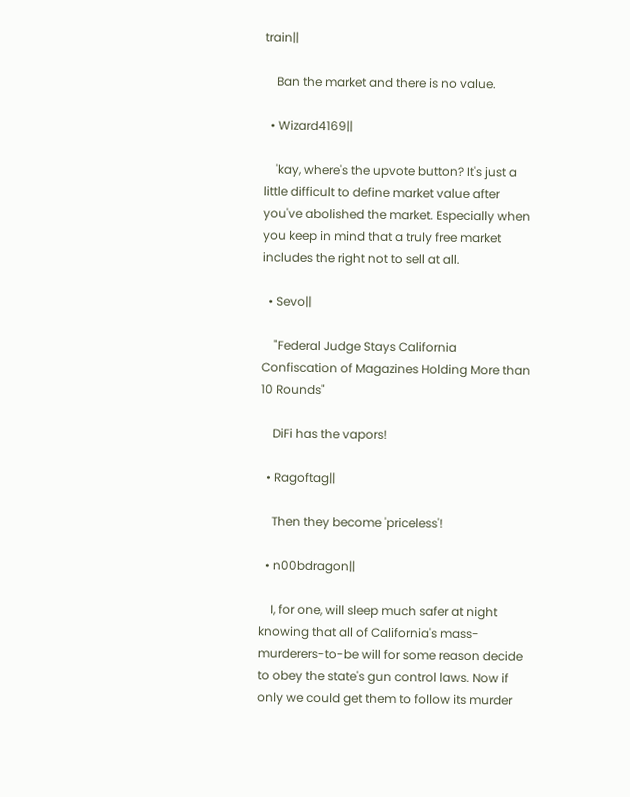train||

    Ban the market and there is no value.

  • Wizard4169||

    'kay, where's the upvote button? It's just a little difficult to define market value after you've abolished the market. Especially when you keep in mind that a truly free market includes the right not to sell at all.

  • Sevo||

    "Federal Judge Stays California Confiscation of Magazines Holding More than 10 Rounds"

    DiFi has the vapors!

  • Ragoftag||

    Then they become 'priceless'!

  • n00bdragon||

    I, for one, will sleep much safer at night knowing that all of California's mass-murderers-to-be will for some reason decide to obey the state's gun control laws. Now if only we could get them to follow its murder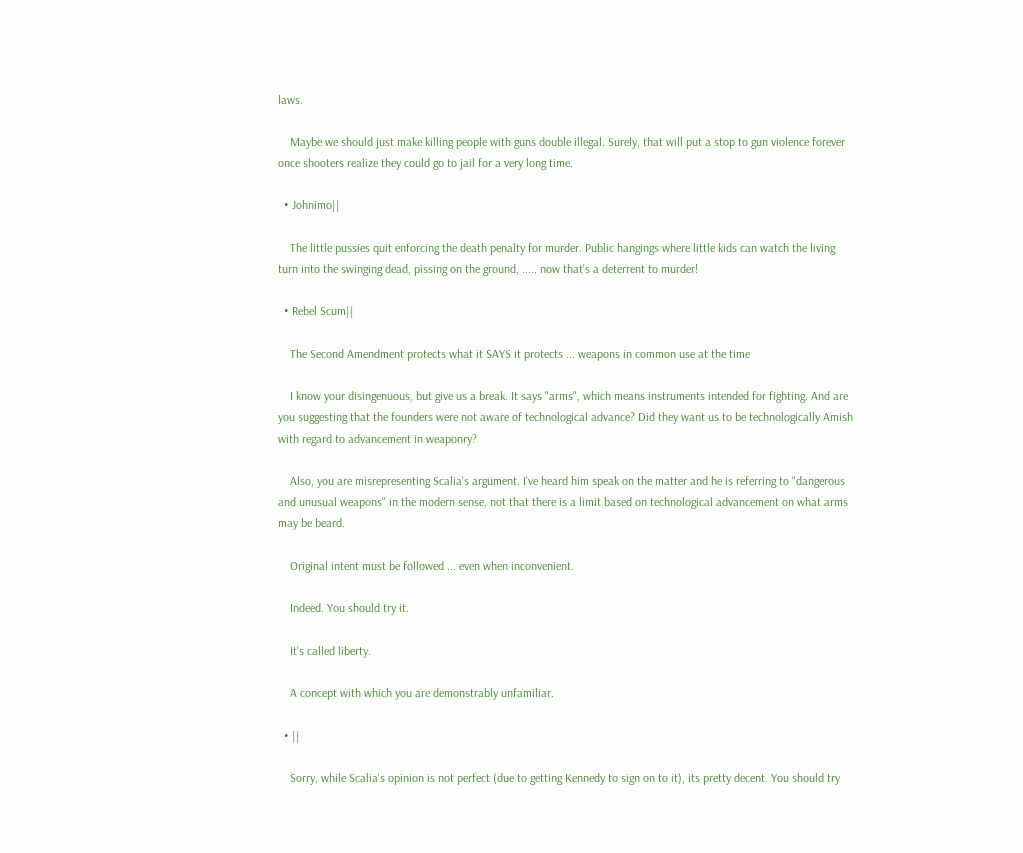laws.

    Maybe we should just make killing people with guns double illegal. Surely, that will put a stop to gun violence forever once shooters realize they could go to jail for a very long time.

  • Johnimo||

    The little pussies quit enforcing the death penalty for murder. Public hangings where little kids can watch the living turn into the swinging dead, pissing on the ground, ..... now that's a deterrent to murder!

  • Rebel Scum||

    The Second Amendment protects what it SAYS it protects ... weapons in common use at the time

    I know your disingenuous, but give us a break. It says "arms", which means instruments intended for fighting. And are you suggesting that the founders were not aware of technological advance? Did they want us to be technologically Amish with regard to advancement in weaponry?

    Also, you are misrepresenting Scalia's argument. I've heard him speak on the matter and he is referring to "dangerous and unusual weapons" in the modern sense, not that there is a limit based on technological advancement on what arms may be beard.

    Original intent must be followed ... even when inconvenient.

    Indeed. You should try it.

    It's called liberty.

    A concept with which you are demonstrably unfamiliar.

  • ||

    Sorry, while Scalia's opinion is not perfect (due to getting Kennedy to sign on to it), its pretty decent. You should try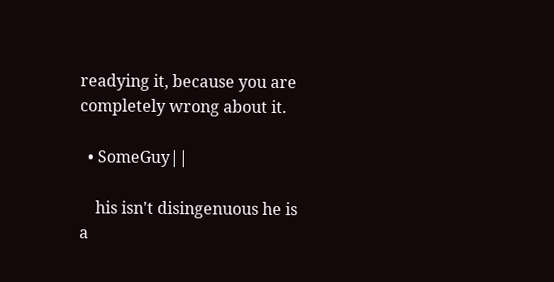readying it, because you are completely wrong about it.

  • SomeGuy||

    his isn't disingenuous he is a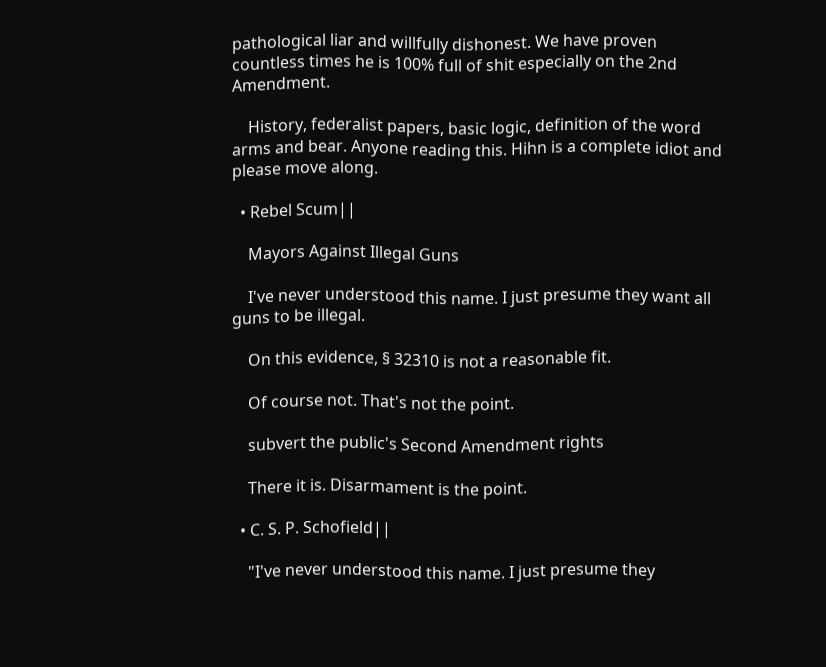pathological liar and willfully dishonest. We have proven countless times he is 100% full of shit especially on the 2nd Amendment.

    History, federalist papers, basic logic, definition of the word arms and bear. Anyone reading this. Hihn is a complete idiot and please move along.

  • Rebel Scum||

    Mayors Against Illegal Guns

    I've never understood this name. I just presume they want all guns to be illegal.

    On this evidence, § 32310 is not a reasonable fit.

    Of course not. That's not the point.

    subvert the public's Second Amendment rights

    There it is. Disarmament is the point.

  • C. S. P. Schofield||

    "I've never understood this name. I just presume they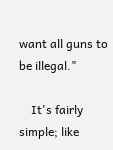want all guns to be illegal."

    It's fairly simple; like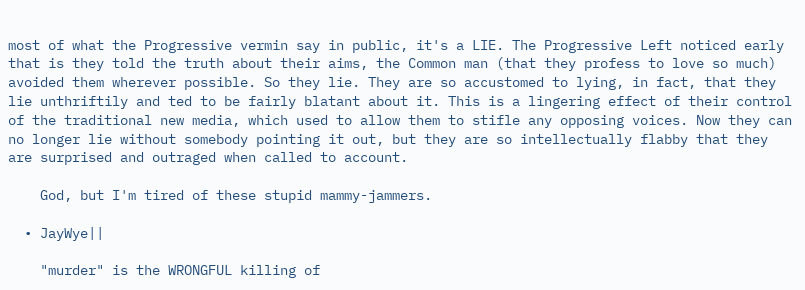most of what the Progressive vermin say in public, it's a LIE. The Progressive Left noticed early that is they told the truth about their aims, the Common man (that they profess to love so much) avoided them wherever possible. So they lie. They are so accustomed to lying, in fact, that they lie unthriftily and ted to be fairly blatant about it. This is a lingering effect of their control of the traditional new media, which used to allow them to stifle any opposing voices. Now they can no longer lie without somebody pointing it out, but they are so intellectually flabby that they are surprised and outraged when called to account.

    God, but I'm tired of these stupid mammy-jammers.

  • JayWye||

    "murder" is the WRONGFUL killing of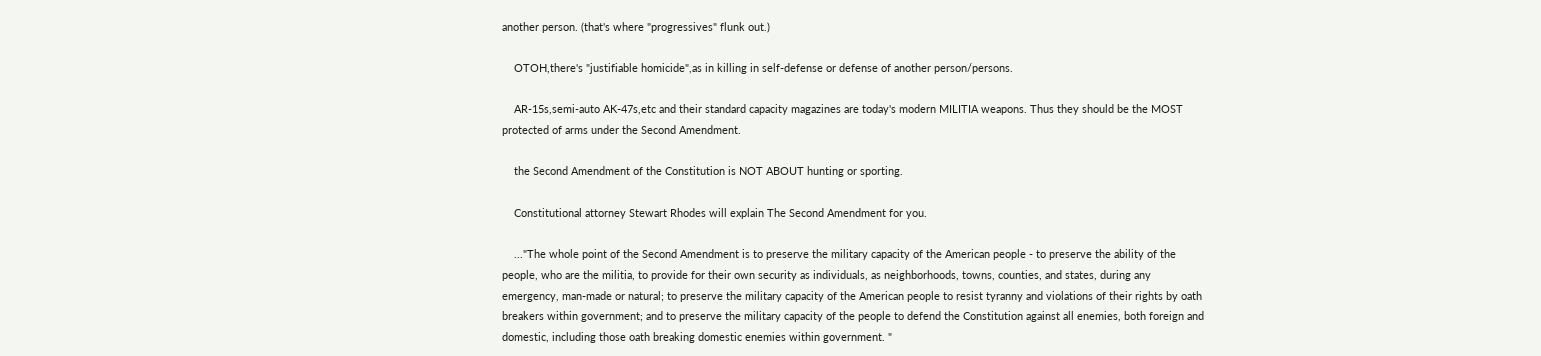another person. (that's where "progressives" flunk out.)

    OTOH,there's "justifiable homicide",as in killing in self-defense or defense of another person/persons.

    AR-15s,semi-auto AK-47s,etc and their standard capacity magazines are today's modern MILITIA weapons. Thus they should be the MOST protected of arms under the Second Amendment.

    the Second Amendment of the Constitution is NOT ABOUT hunting or sporting.

    Constitutional attorney Stewart Rhodes will explain The Second Amendment for you.

    ..."The whole point of the Second Amendment is to preserve the military capacity of the American people - to preserve the ability of the people, who are the militia, to provide for their own security as individuals, as neighborhoods, towns, counties, and states, during any emergency, man-made or natural; to preserve the military capacity of the American people to resist tyranny and violations of their rights by oath breakers within government; and to preserve the military capacity of the people to defend the Constitution against all enemies, both foreign and domestic, including those oath breaking domestic enemies within government. "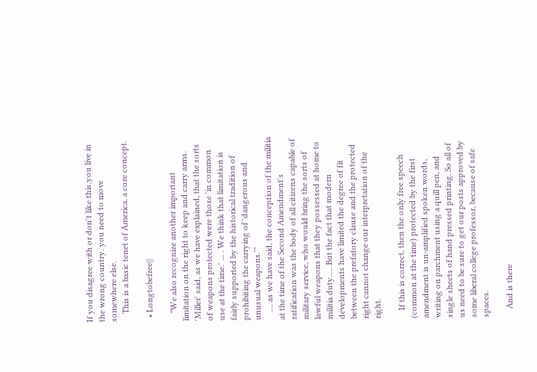If you disagree with or don't like this,you live in the wrong country. you need to move somewhere else.
    This is a basic tenet of America. a core concept.

  • Longtobefree||

    "We also recognize another important limitation on the right to keep and carry arms. 'Miller' said, as we have explained, that the sorts of weapons protected were those 'in common use at the time.' ... . We think that limitation is fairly supported by the historical tradition of prohibiting the carrying of 'dangerous and unusual weapons.'"
    .... as we have said, the conception of the militia at the time of the Second Amendment's ratification was the body of all citizens capable of military service, who would bring the sorts of lawful weapons that they possessed at home to militia duty..... But the fact that modern developments have limited the degree of fit between the prefatory clause and the protected right cannot change our interpretation of the right.

    If this is correct, then the only free speech (common at the time) protected by the first amendment is un-amplified spoken words, writing on parchment using a quill pen, and single sheets of hand pressed printing. So all of us need to be sure to get our posts approved by some liberal college professor, because of safe spaces.

    And is there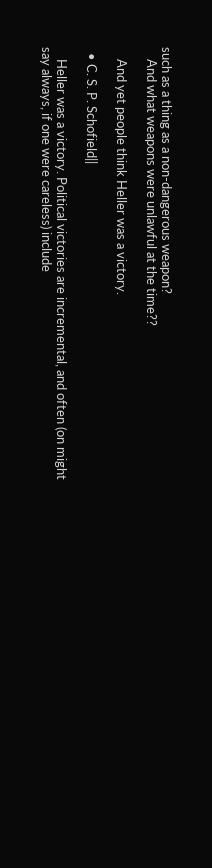such as a thing as a non-dangerous weapon?
    And what weapons were unlawful at the time??

    And yet people think Heller was a victory.

  • C. S. P. Schofield||

    Heller was a victory. Political victories are incremental, and often (on might say always, if one were careless) include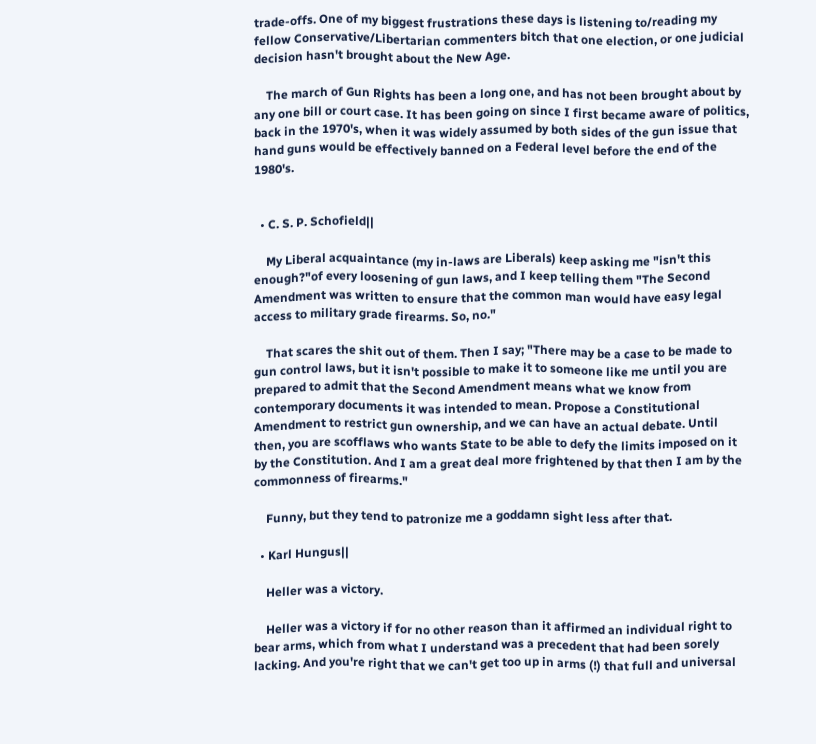trade-offs. One of my biggest frustrations these days is listening to/reading my fellow Conservative/Libertarian commenters bitch that one election, or one judicial decision hasn't brought about the New Age.

    The march of Gun Rights has been a long one, and has not been brought about by any one bill or court case. It has been going on since I first became aware of politics, back in the 1970's, when it was widely assumed by both sides of the gun issue that hand guns would be effectively banned on a Federal level before the end of the 1980's.


  • C. S. P. Schofield||

    My Liberal acquaintance (my in-laws are Liberals) keep asking me "isn't this enough?"of every loosening of gun laws, and I keep telling them "The Second Amendment was written to ensure that the common man would have easy legal access to military grade firearms. So, no."

    That scares the shit out of them. Then I say; "There may be a case to be made to gun control laws, but it isn't possible to make it to someone like me until you are prepared to admit that the Second Amendment means what we know from contemporary documents it was intended to mean. Propose a Constitutional Amendment to restrict gun ownership, and we can have an actual debate. Until then, you are scofflaws who wants State to be able to defy the limits imposed on it by the Constitution. And I am a great deal more frightened by that then I am by the commonness of firearms."

    Funny, but they tend to patronize me a goddamn sight less after that.

  • Karl Hungus||

    Heller was a victory.

    Heller was a victory if for no other reason than it affirmed an individual right to bear arms, which from what I understand was a precedent that had been sorely lacking. And you're right that we can't get too up in arms (!) that full and universal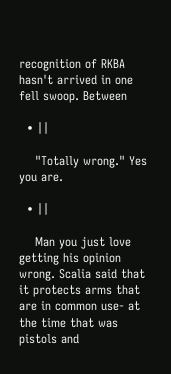recognition of RKBA hasn't arrived in one fell swoop. Between

  • ||

    "Totally wrong." Yes you are.

  • ||

    Man you just love getting his opinion wrong. Scalia said that it protects arms that are in common use- at the time that was pistols and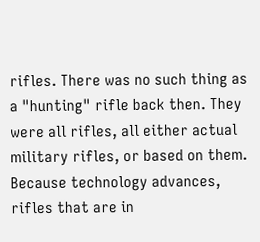rifles. There was no such thing as a "hunting" rifle back then. They were all rifles, all either actual military rifles, or based on them. Because technology advances, rifles that are in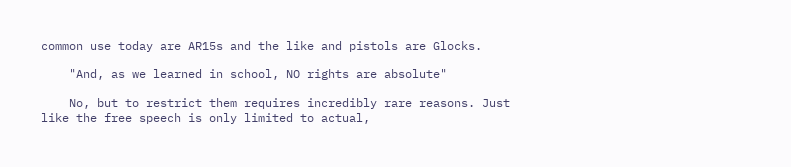common use today are AR15s and the like and pistols are Glocks.

    "And, as we learned in school, NO rights are absolute"

    No, but to restrict them requires incredibly rare reasons. Just like the free speech is only limited to actual,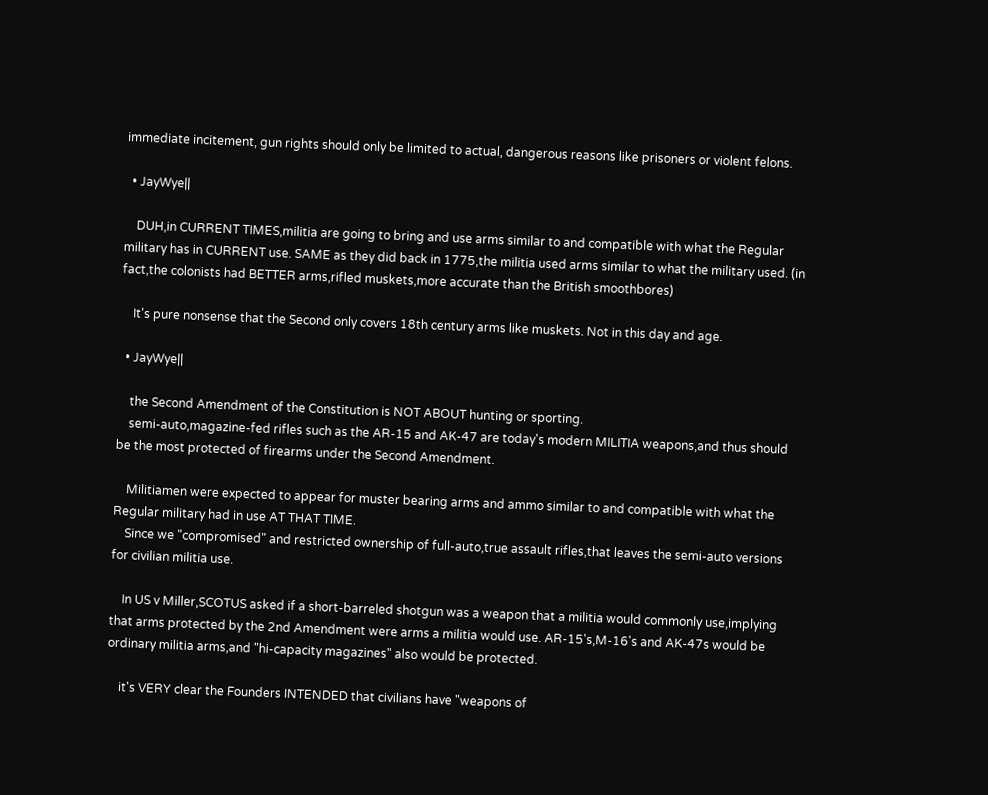immediate incitement, gun rights should only be limited to actual, dangerous reasons like prisoners or violent felons.

  • JayWye||

    DUH,in CURRENT TIMES,militia are going to bring and use arms similar to and compatible with what the Regular military has in CURRENT use. SAME as they did back in 1775,the militia used arms similar to what the military used. (in fact,the colonists had BETTER arms,rifled muskets,more accurate than the British smoothbores)

    It's pure nonsense that the Second only covers 18th century arms like muskets. Not in this day and age.

  • JayWye||

    the Second Amendment of the Constitution is NOT ABOUT hunting or sporting.
    semi-auto,magazine-fed rifles such as the AR-15 and AK-47 are today's modern MILITIA weapons,and thus should be the most protected of firearms under the Second Amendment.

    Militiamen were expected to appear for muster bearing arms and ammo similar to and compatible with what the Regular military had in use AT THAT TIME.
    Since we "compromised" and restricted ownership of full-auto,true assault rifles,that leaves the semi-auto versions for civilian militia use.

    In US v Miller,SCOTUS asked if a short-barreled shotgun was a weapon that a militia would commonly use,implying that arms protected by the 2nd Amendment were arms a militia would use. AR-15's,M-16's and AK-47s would be ordinary militia arms,and "hi-capacity magazines" also would be protected.

    it's VERY clear the Founders INTENDED that civilians have "weapons of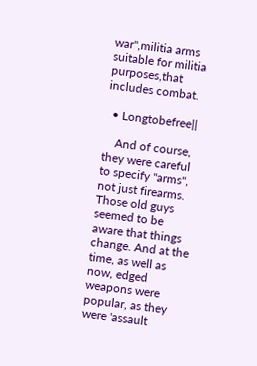war",militia arms suitable for militia purposes,that includes combat.

  • Longtobefree||

    And of course, they were careful to specify "arms", not just firearms. Those old guys seemed to be aware that things change. And at the time, as well as now, edged weapons were popular, as they were 'assault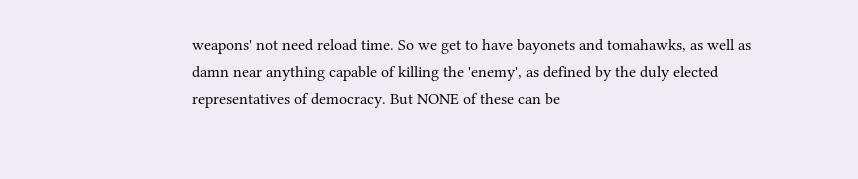weapons' not need reload time. So we get to have bayonets and tomahawks, as well as damn near anything capable of killing the 'enemy', as defined by the duly elected representatives of democracy. But NONE of these can be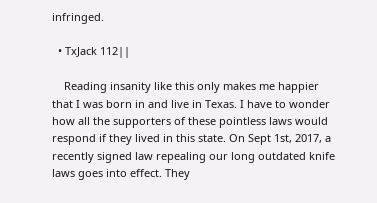infringed.

  • TxJack 112||

    Reading insanity like this only makes me happier that I was born in and live in Texas. I have to wonder how all the supporters of these pointless laws would respond if they lived in this state. On Sept 1st, 2017, a recently signed law repealing our long outdated knife laws goes into effect. They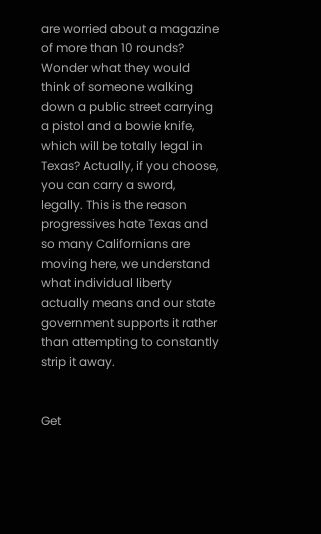are worried about a magazine of more than 10 rounds? Wonder what they would think of someone walking down a public street carrying a pistol and a bowie knife, which will be totally legal in Texas? Actually, if you choose, you can carry a sword, legally. This is the reason progressives hate Texas and so many Californians are moving here, we understand what individual liberty actually means and our state government supports it rather than attempting to constantly strip it away.


Get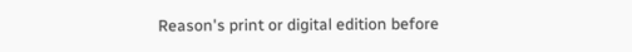Reason's print or digital edition before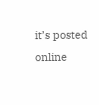it’s posted online